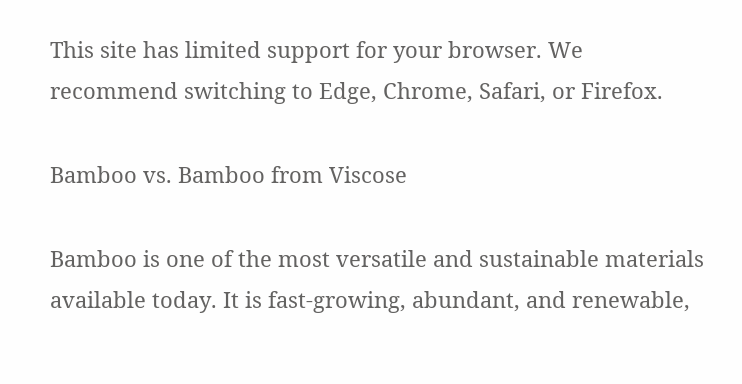This site has limited support for your browser. We recommend switching to Edge, Chrome, Safari, or Firefox.

Bamboo vs. Bamboo from Viscose

Bamboo is one of the most versatile and sustainable materials available today. It is fast-growing, abundant, and renewable,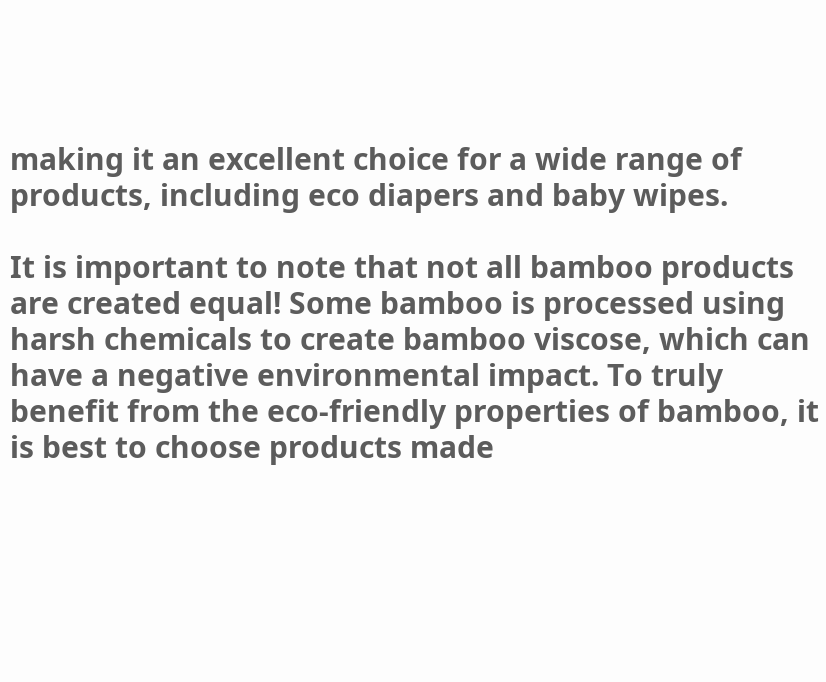making it an excellent choice for a wide range of products, including eco diapers and baby wipes.

It is important to note that not all bamboo products are created equal! Some bamboo is processed using harsh chemicals to create bamboo viscose, which can have a negative environmental impact. To truly benefit from the eco-friendly properties of bamboo, it is best to choose products made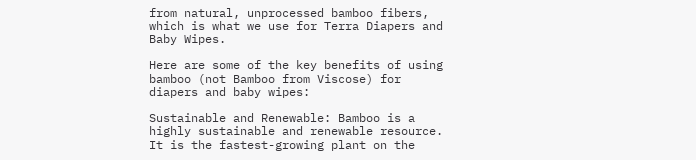from natural, unprocessed bamboo fibers, which is what we use for Terra Diapers and Baby Wipes.

Here are some of the key benefits of using bamboo (not Bamboo from Viscose) for diapers and baby wipes:

Sustainable and Renewable: Bamboo is a highly sustainable and renewable resource. It is the fastest-growing plant on the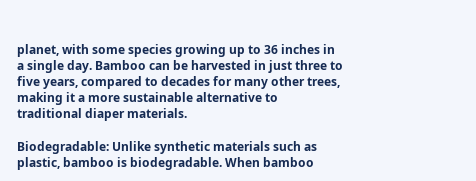planet, with some species growing up to 36 inches in a single day. Bamboo can be harvested in just three to five years, compared to decades for many other trees, making it a more sustainable alternative to traditional diaper materials.

Biodegradable: Unlike synthetic materials such as plastic, bamboo is biodegradable. When bamboo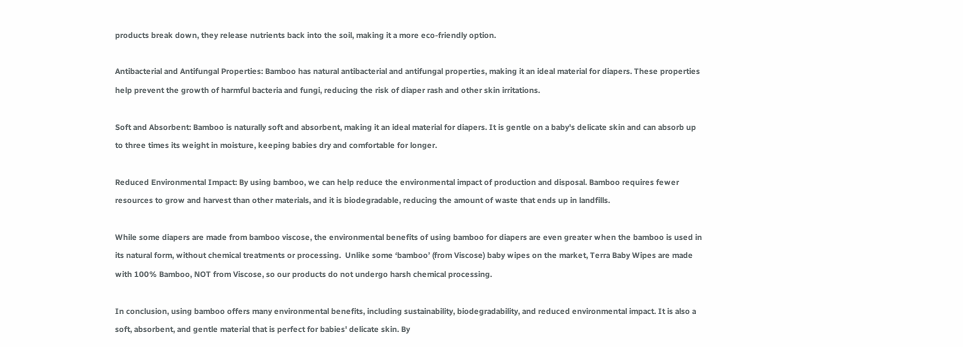products break down, they release nutrients back into the soil, making it a more eco-friendly option.

Antibacterial and Antifungal Properties: Bamboo has natural antibacterial and antifungal properties, making it an ideal material for diapers. These properties help prevent the growth of harmful bacteria and fungi, reducing the risk of diaper rash and other skin irritations.

Soft and Absorbent: Bamboo is naturally soft and absorbent, making it an ideal material for diapers. It is gentle on a baby's delicate skin and can absorb up to three times its weight in moisture, keeping babies dry and comfortable for longer.

Reduced Environmental Impact: By using bamboo, we can help reduce the environmental impact of production and disposal. Bamboo requires fewer resources to grow and harvest than other materials, and it is biodegradable, reducing the amount of waste that ends up in landfills.

While some diapers are made from bamboo viscose, the environmental benefits of using bamboo for diapers are even greater when the bamboo is used in its natural form, without chemical treatments or processing.  Unlike some ‘bamboo’ (from Viscose) baby wipes on the market, Terra Baby Wipes are made with 100% Bamboo, NOT from Viscose, so our products do not undergo harsh chemical processing.

In conclusion, using bamboo offers many environmental benefits, including sustainability, biodegradability, and reduced environmental impact. It is also a soft, absorbent, and gentle material that is perfect for babies' delicate skin. By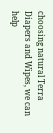choosing natural Terra Diapers and Wipes, we can help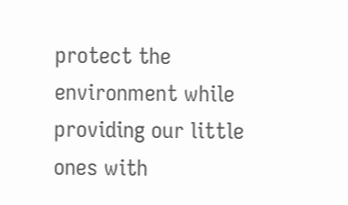protect the environment while providing our little ones with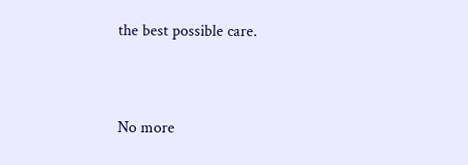the best possible care.


No more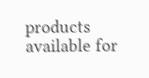products available for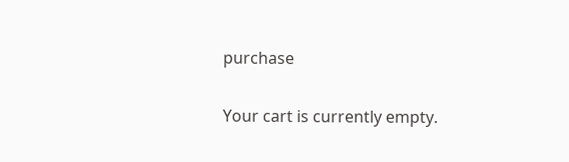purchase

Your cart is currently empty.